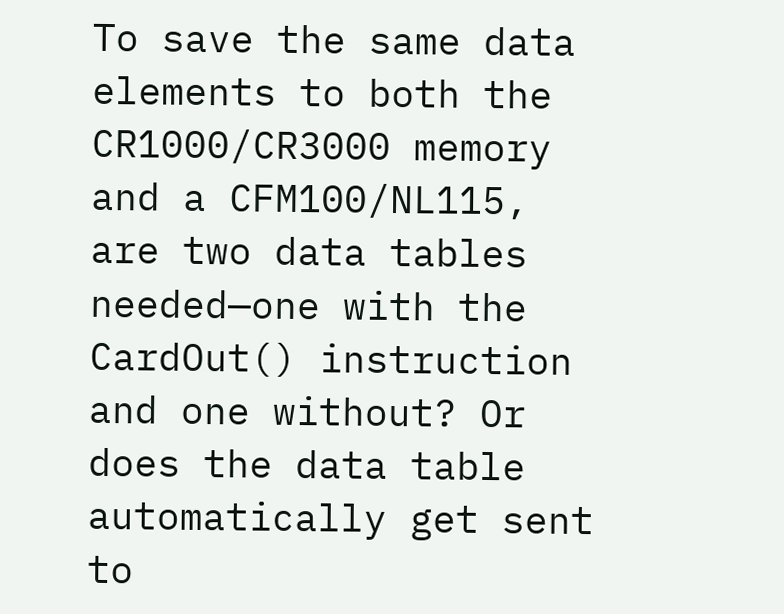To save the same data elements to both the CR1000/CR3000 memory and a CFM100/NL115, are two data tables needed—one with the CardOut() instruction and one without? Or does the data table automatically get sent to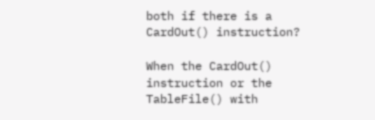both if there is a CardOut() instruction?

When the CardOut() instruction or the TableFile() with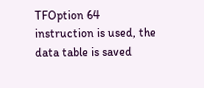TFOption 64 instruction is used, the data table is saved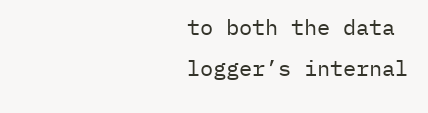to both the data logger’s internal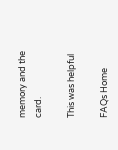memory and the card.

This was helpful

FAQs Home